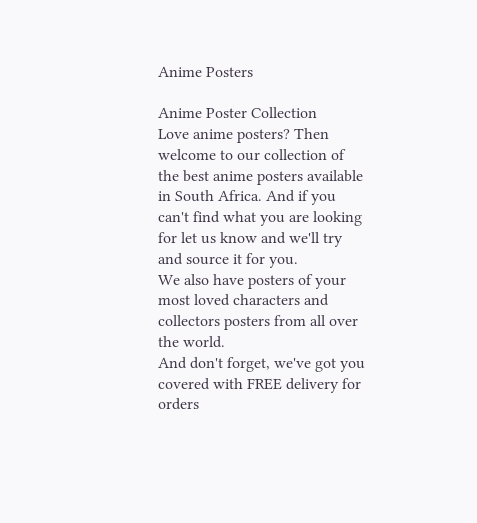Anime Posters

Anime Poster Collection
Love anime posters? Then welcome to our collection of the best anime posters available in South Africa. And if you can't find what you are looking for let us know and we'll try and source it for you.
We also have posters of your most loved characters and collectors posters from all over the world.
And don't forget, we've got you covered with FREE delivery for orders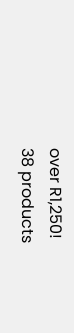over R1,250!
38 products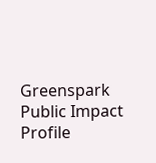Greenspark Public Impact Profile